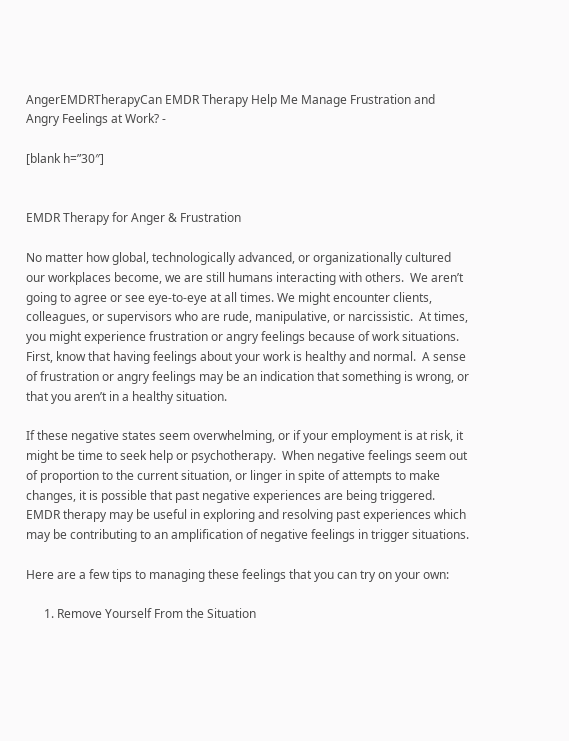AngerEMDRTherapyCan EMDR Therapy Help Me Manage Frustration and Angry Feelings at Work? -

[blank h=”30″]


EMDR Therapy for Anger & Frustration

No matter how global, technologically advanced, or organizationally cultured our workplaces become, we are still humans interacting with others.  We aren’t going to agree or see eye-to-eye at all times. We might encounter clients, colleagues, or supervisors who are rude, manipulative, or narcissistic.  At times, you might experience frustration or angry feelings because of work situations. First, know that having feelings about your work is healthy and normal.  A sense of frustration or angry feelings may be an indication that something is wrong, or that you aren’t in a healthy situation.

If these negative states seem overwhelming, or if your employment is at risk, it might be time to seek help or psychotherapy.  When negative feelings seem out of proportion to the current situation, or linger in spite of attempts to make changes, it is possible that past negative experiences are being triggered.  EMDR therapy may be useful in exploring and resolving past experiences which may be contributing to an amplification of negative feelings in trigger situations.

Here are a few tips to managing these feelings that you can try on your own:

      1. Remove Yourself From the Situation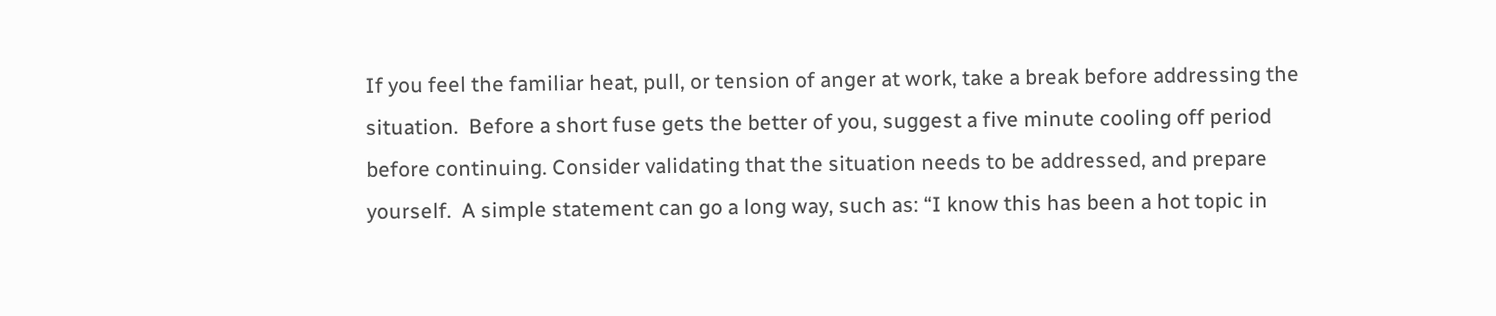If you feel the familiar heat, pull, or tension of anger at work, take a break before addressing the situation.  Before a short fuse gets the better of you, suggest a five minute cooling off period before continuing. Consider validating that the situation needs to be addressed, and prepare yourself.  A simple statement can go a long way, such as: “I know this has been a hot topic in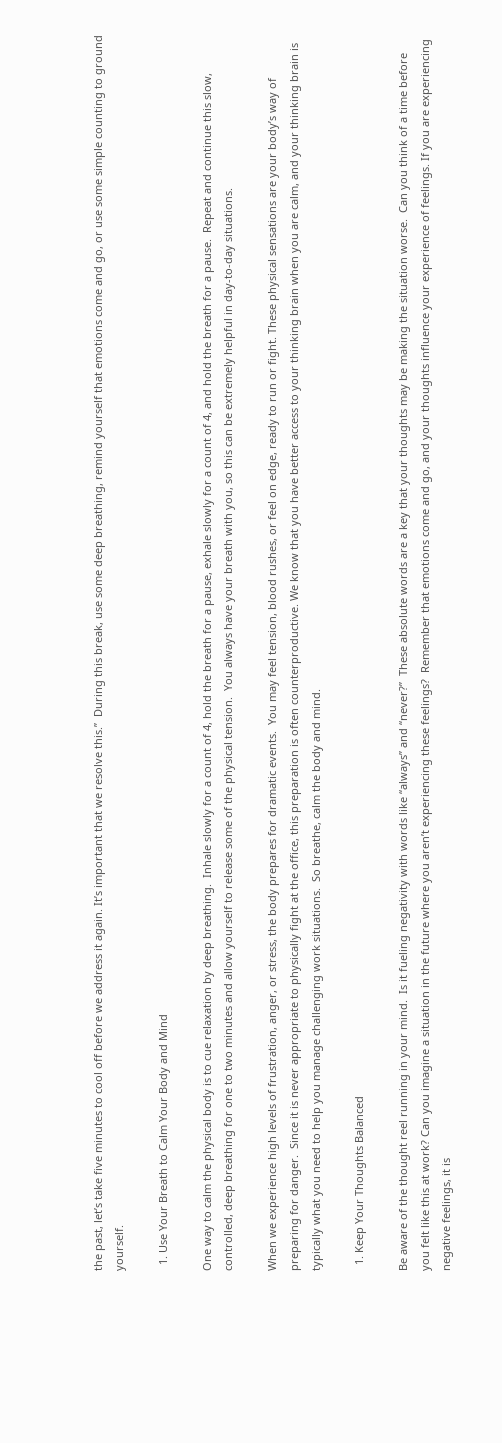the past, let’s take five minutes to cool off before we address it again. It’s important that we resolve this.”  During this break, use some deep breathing, remind yourself that emotions come and go, or use some simple counting to ground yourself.

  1. Use Your Breath to Calm Your Body and Mind

One way to calm the physical body is to cue relaxation by deep breathing.  Inhale slowly for a count of 4, hold the breath for a pause, exhale slowly for a count of 4, and hold the breath for a pause.  Repeat and continue this slow, controlled, deep breathing for one to two minutes and allow yourself to release some of the physical tension.  You always have your breath with you, so this can be extremely helpful in day-to-day situations.

When we experience high levels of frustration, anger, or stress, the body prepares for dramatic events.  You may feel tension, blood rushes, or feel on edge, ready to run or fight. These physical sensations are your body’s way of preparing for danger.  Since it is never appropriate to physically fight at the office, this preparation is often counterproductive. We know that you have better access to your thinking brain when you are calm, and your thinking brain is typically what you need to help you manage challenging work situations.  So breathe, calm the body and mind.

  1. Keep Your Thoughts Balanced

Be aware of the thought reel running in your mind.  Is it fueling negativity with words like “always” and “never?”  These absolute words are a key that your thoughts may be making the situation worse.  Can you think of a time before you felt like this at work? Can you imagine a situation in the future where you aren’t experiencing these feelings?  Remember that emotions come and go, and your thoughts influence your experience of feelings. If you are experiencing negative feelings, it is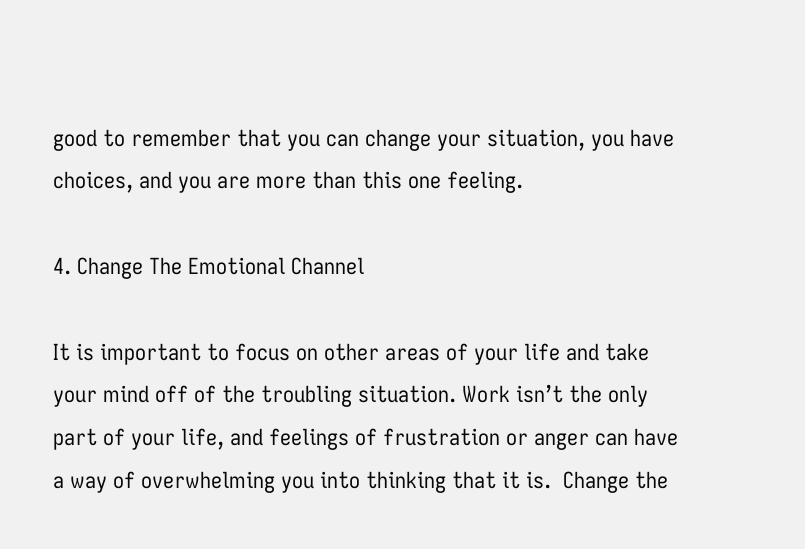good to remember that you can change your situation, you have choices, and you are more than this one feeling.

4. Change The Emotional Channel

It is important to focus on other areas of your life and take your mind off of the troubling situation. Work isn’t the only part of your life, and feelings of frustration or anger can have a way of overwhelming you into thinking that it is.  Change the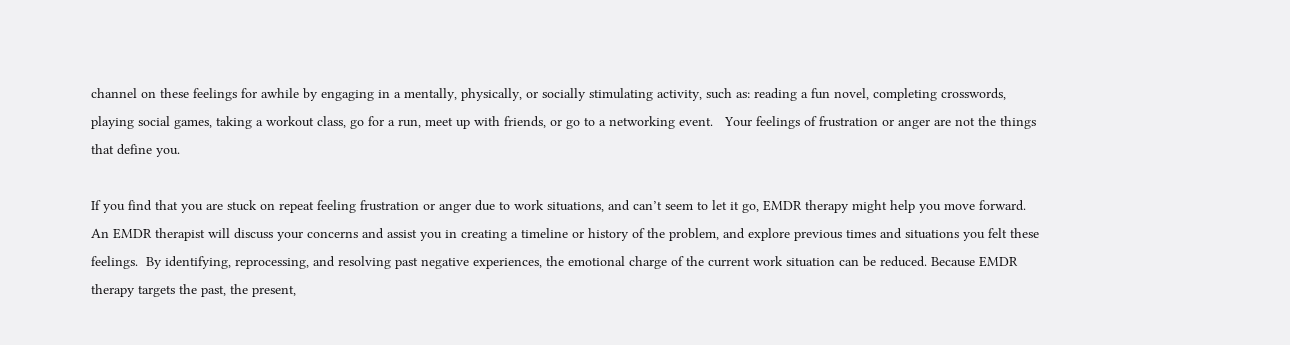channel on these feelings for awhile by engaging in a mentally, physically, or socially stimulating activity, such as: reading a fun novel, completing crosswords, playing social games, taking a workout class, go for a run, meet up with friends, or go to a networking event.   Your feelings of frustration or anger are not the things that define you.

If you find that you are stuck on repeat feeling frustration or anger due to work situations, and can’t seem to let it go, EMDR therapy might help you move forward.  An EMDR therapist will discuss your concerns and assist you in creating a timeline or history of the problem, and explore previous times and situations you felt these feelings.  By identifying, reprocessing, and resolving past negative experiences, the emotional charge of the current work situation can be reduced. Because EMDR therapy targets the past, the present,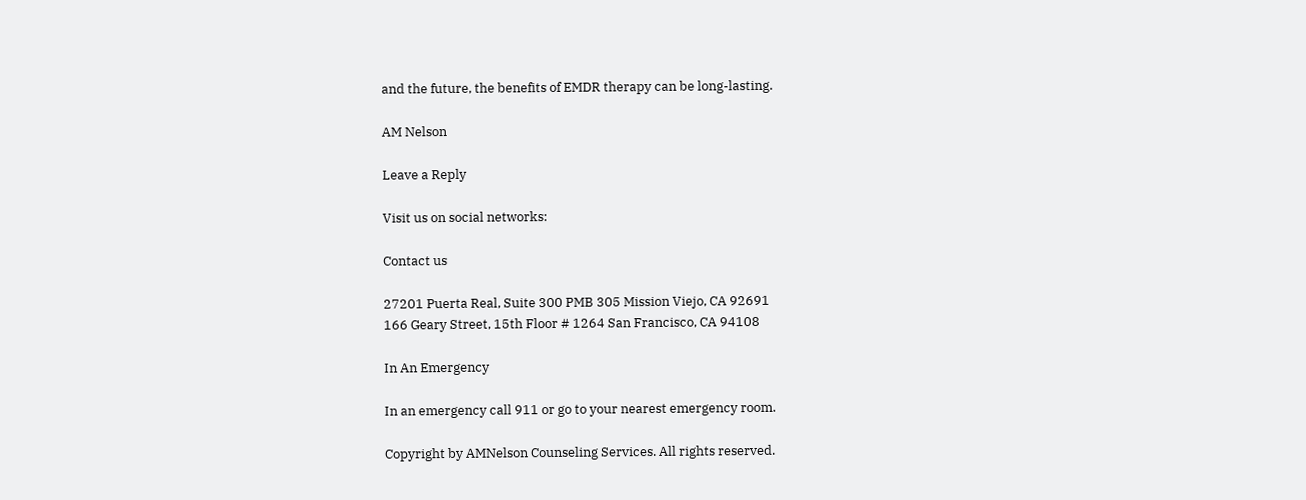and the future, the benefits of EMDR therapy can be long-lasting.

AM Nelson

Leave a Reply

Visit us on social networks:

Contact us

27201 Puerta Real, Suite 300 PMB 305 Mission Viejo, CA 92691
166 Geary Street, 15th Floor # 1264 San Francisco, CA 94108

In An Emergency

In an emergency call 911 or go to your nearest emergency room.

Copyright by AMNelson Counseling Services. All rights reserved.